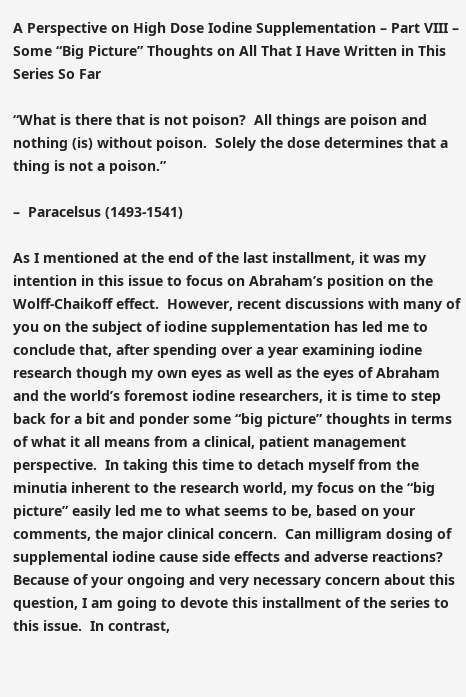A Perspective on High Dose Iodine Supplementation – Part VIII – Some “Big Picture” Thoughts on All That I Have Written in This Series So Far

“What is there that is not poison?  All things are poison and nothing (is) without poison.  Solely the dose determines that a thing is not a poison.”

–  Paracelsus (1493-1541)

As I mentioned at the end of the last installment, it was my intention in this issue to focus on Abraham’s position on the Wolff-Chaikoff effect.  However, recent discussions with many of you on the subject of iodine supplementation has led me to conclude that, after spending over a year examining iodine research though my own eyes as well as the eyes of Abraham and the world’s foremost iodine researchers, it is time to step back for a bit and ponder some “big picture” thoughts in terms of what it all means from a clinical, patient management perspective.  In taking this time to detach myself from the minutia inherent to the research world, my focus on the “big picture” easily led me to what seems to be, based on your comments, the major clinical concern.  Can milligram dosing of supplemental iodine cause side effects and adverse reactions?  Because of your ongoing and very necessary concern about this question, I am going to devote this installment of the series to this issue.  In contrast,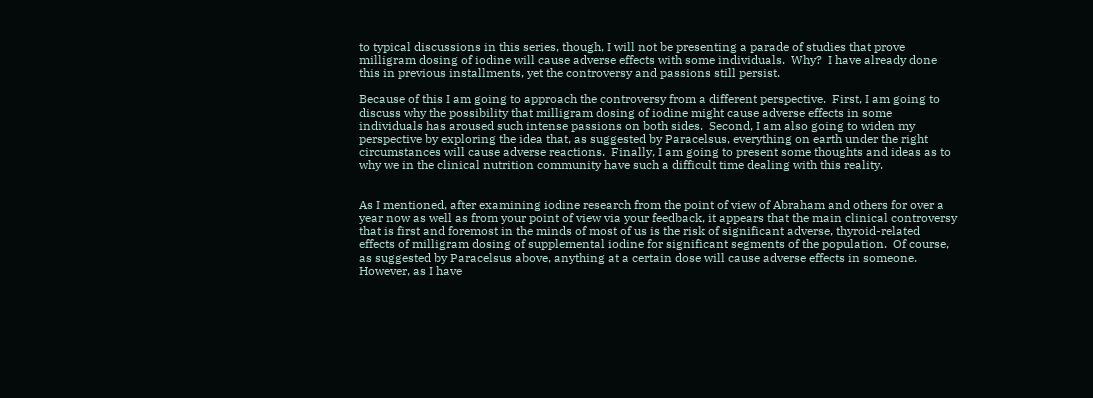to typical discussions in this series, though, I will not be presenting a parade of studies that prove milligram dosing of iodine will cause adverse effects with some individuals.  Why?  I have already done this in previous installments, yet the controversy and passions still persist.

Because of this I am going to approach the controversy from a different perspective.  First, I am going to discuss why the possibility that milligram dosing of iodine might cause adverse effects in some individuals has aroused such intense passions on both sides.  Second, I am also going to widen my perspective by exploring the idea that, as suggested by Paracelsus, everything on earth under the right circumstances will cause adverse reactions.  Finally, I am going to present some thoughts and ideas as to why we in the clinical nutrition community have such a difficult time dealing with this reality.


As I mentioned, after examining iodine research from the point of view of Abraham and others for over a year now as well as from your point of view via your feedback, it appears that the main clinical controversy that is first and foremost in the minds of most of us is the risk of significant adverse, thyroid-related effects of milligram dosing of supplemental iodine for significant segments of the population.  Of course, as suggested by Paracelsus above, anything at a certain dose will cause adverse effects in someone.  However, as I have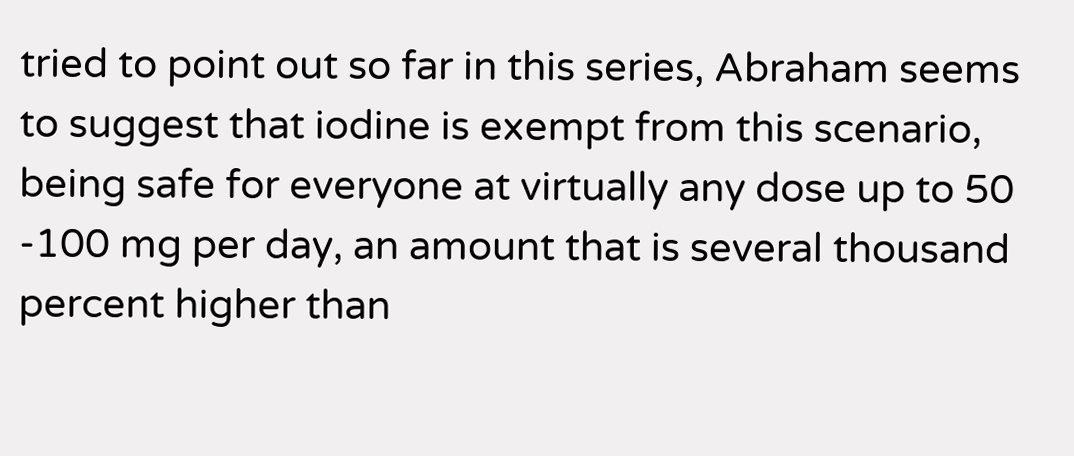tried to point out so far in this series, Abraham seems to suggest that iodine is exempt from this scenario, being safe for everyone at virtually any dose up to 50 -100 mg per day, an amount that is several thousand percent higher than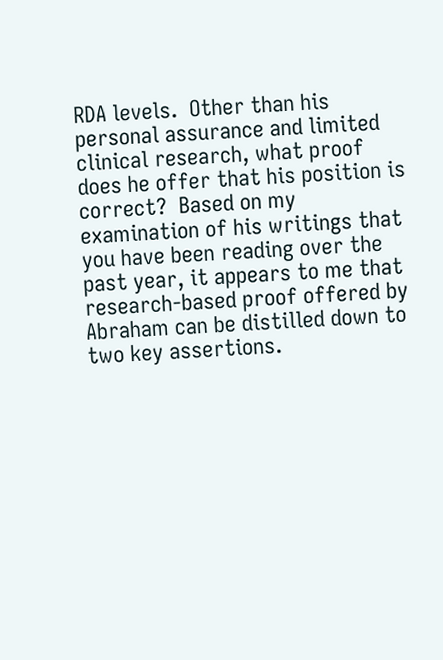RDA levels.  Other than his personal assurance and limited clinical research, what proof does he offer that his position is correct?  Based on my examination of his writings that you have been reading over the past year, it appears to me that research-based proof offered by Abraham can be distilled down to two key assertions.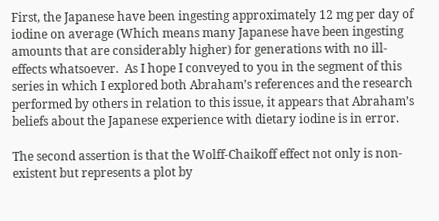First, the Japanese have been ingesting approximately 12 mg per day of iodine on average (Which means many Japanese have been ingesting amounts that are considerably higher) for generations with no ill-effects whatsoever.  As I hope I conveyed to you in the segment of this series in which I explored both Abraham’s references and the research performed by others in relation to this issue, it appears that Abraham’s beliefs about the Japanese experience with dietary iodine is in error.

The second assertion is that the Wolff-Chaikoff effect not only is non-existent but represents a plot by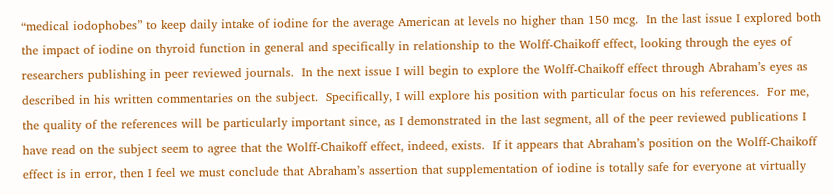“medical iodophobes” to keep daily intake of iodine for the average American at levels no higher than 150 mcg.  In the last issue I explored both the impact of iodine on thyroid function in general and specifically in relationship to the Wolff-Chaikoff effect, looking through the eyes of researchers publishing in peer reviewed journals.  In the next issue I will begin to explore the Wolff-Chaikoff effect through Abraham’s eyes as described in his written commentaries on the subject.  Specifically, I will explore his position with particular focus on his references.  For me, the quality of the references will be particularly important since, as I demonstrated in the last segment, all of the peer reviewed publications I have read on the subject seem to agree that the Wolff-Chaikoff effect, indeed, exists.  If it appears that Abraham’s position on the Wolff-Chaikoff effect is in error, then I feel we must conclude that Abraham’s assertion that supplementation of iodine is totally safe for everyone at virtually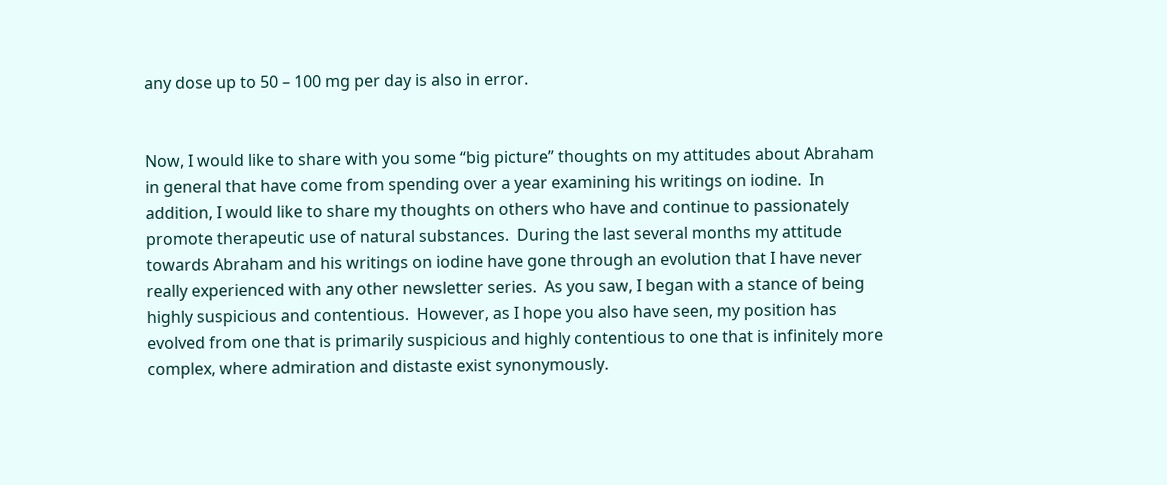any dose up to 50 – 100 mg per day is also in error.


Now, I would like to share with you some “big picture” thoughts on my attitudes about Abraham in general that have come from spending over a year examining his writings on iodine.  In addition, I would like to share my thoughts on others who have and continue to passionately promote therapeutic use of natural substances.  During the last several months my attitude towards Abraham and his writings on iodine have gone through an evolution that I have never really experienced with any other newsletter series.  As you saw, I began with a stance of being highly suspicious and contentious.  However, as I hope you also have seen, my position has evolved from one that is primarily suspicious and highly contentious to one that is infinitely more complex, where admiration and distaste exist synonymously.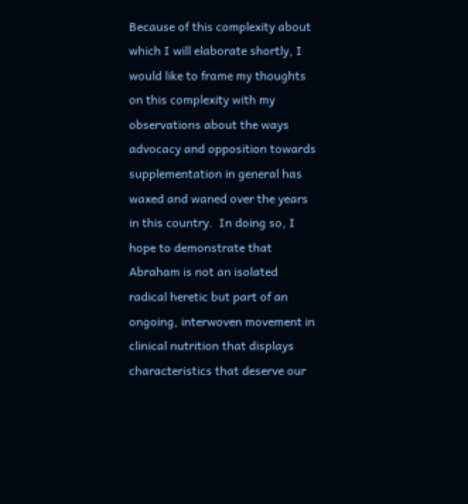Because of this complexity about which I will elaborate shortly, I would like to frame my thoughts on this complexity with my observations about the ways advocacy and opposition towards supplementation in general has waxed and waned over the years in this country.  In doing so, I hope to demonstrate that Abraham is not an isolated radical heretic but part of an ongoing, interwoven movement in clinical nutrition that displays characteristics that deserve our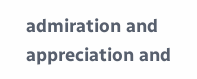admiration and appreciation and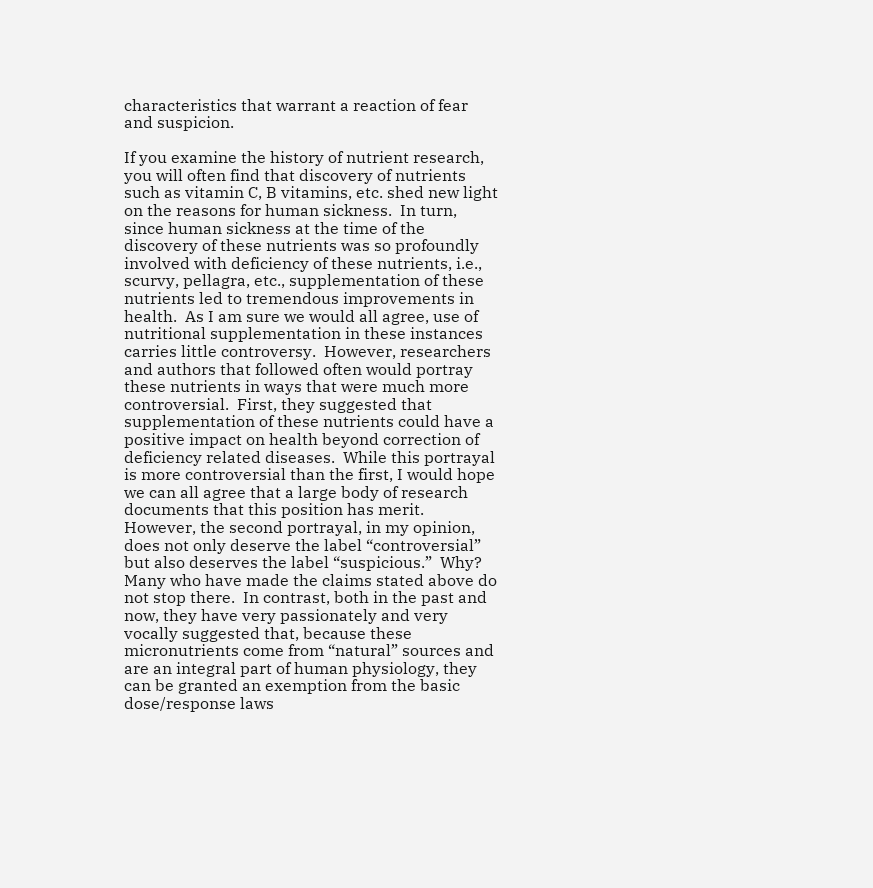characteristics that warrant a reaction of fear and suspicion.

If you examine the history of nutrient research, you will often find that discovery of nutrients such as vitamin C, B vitamins, etc. shed new light on the reasons for human sickness.  In turn, since human sickness at the time of the discovery of these nutrients was so profoundly involved with deficiency of these nutrients, i.e., scurvy, pellagra, etc., supplementation of these nutrients led to tremendous improvements in health.  As I am sure we would all agree, use of nutritional supplementation in these instances carries little controversy.  However, researchers and authors that followed often would portray these nutrients in ways that were much more controversial.  First, they suggested that supplementation of these nutrients could have a positive impact on health beyond correction of deficiency related diseases.  While this portrayal is more controversial than the first, I would hope we can all agree that a large body of research documents that this position has merit.  However, the second portrayal, in my opinion, does not only deserve the label “controversial” but also deserves the label “suspicious.”  Why?  Many who have made the claims stated above do not stop there.  In contrast, both in the past and now, they have very passionately and very vocally suggested that, because these micronutrients come from “natural” sources and are an integral part of human physiology, they can be granted an exemption from the basic dose/response laws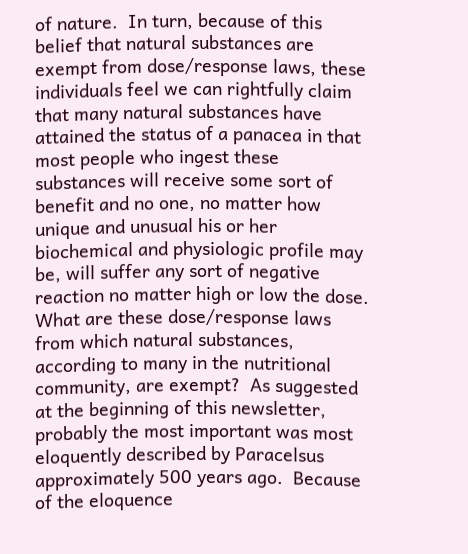of nature.  In turn, because of this belief that natural substances are exempt from dose/response laws, these individuals feel we can rightfully claim that many natural substances have attained the status of a panacea in that most people who ingest these substances will receive some sort of benefit and no one, no matter how unique and unusual his or her biochemical and physiologic profile may be, will suffer any sort of negative reaction no matter high or low the dose.  What are these dose/response laws from which natural substances, according to many in the nutritional community, are exempt?  As suggested at the beginning of this newsletter, probably the most important was most eloquently described by Paracelsus approximately 500 years ago.  Because of the eloquence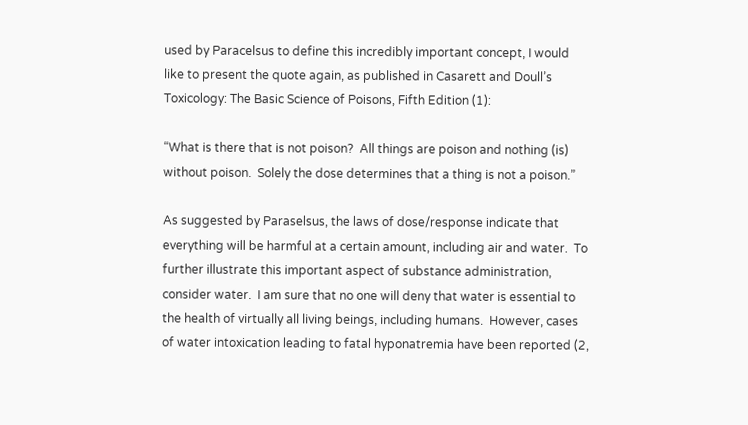used by Paracelsus to define this incredibly important concept, I would like to present the quote again, as published in Casarett and Doull’s Toxicology: The Basic Science of Poisons, Fifth Edition (1):

“What is there that is not poison?  All things are poison and nothing (is) without poison.  Solely the dose determines that a thing is not a poison.”

As suggested by Paraselsus, the laws of dose/response indicate that everything will be harmful at a certain amount, including air and water.  To further illustrate this important aspect of substance administration, consider water.  I am sure that no one will deny that water is essential to the health of virtually all living beings, including humans.  However, cases of water intoxication leading to fatal hyponatremia have been reported (2,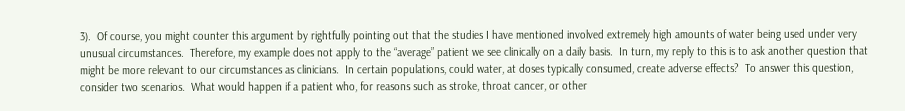3).  Of course, you might counter this argument by rightfully pointing out that the studies I have mentioned involved extremely high amounts of water being used under very unusual circumstances.  Therefore, my example does not apply to the “average” patient we see clinically on a daily basis.  In turn, my reply to this is to ask another question that might be more relevant to our circumstances as clinicians.  In certain populations, could water, at doses typically consumed, create adverse effects?  To answer this question, consider two scenarios.  What would happen if a patient who, for reasons such as stroke, throat cancer, or other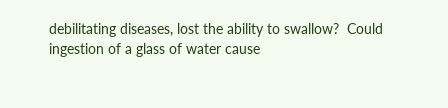debilitating diseases, lost the ability to swallow?  Could ingestion of a glass of water cause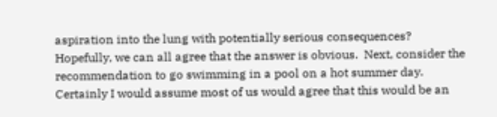aspiration into the lung with potentially serious consequences?  Hopefully, we can all agree that the answer is obvious.  Next, consider the recommendation to go swimming in a pool on a hot summer day.  Certainly I would assume most of us would agree that this would be an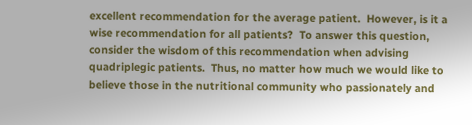excellent recommendation for the average patient.  However, is it a wise recommendation for all patients?  To answer this question, consider the wisdom of this recommendation when advising quadriplegic patients.  Thus, no matter how much we would like to believe those in the nutritional community who passionately and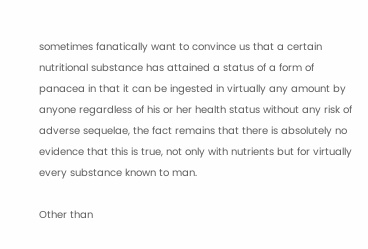sometimes fanatically want to convince us that a certain nutritional substance has attained a status of a form of panacea in that it can be ingested in virtually any amount by anyone regardless of his or her health status without any risk of adverse sequelae, the fact remains that there is absolutely no evidence that this is true, not only with nutrients but for virtually every substance known to man.

Other than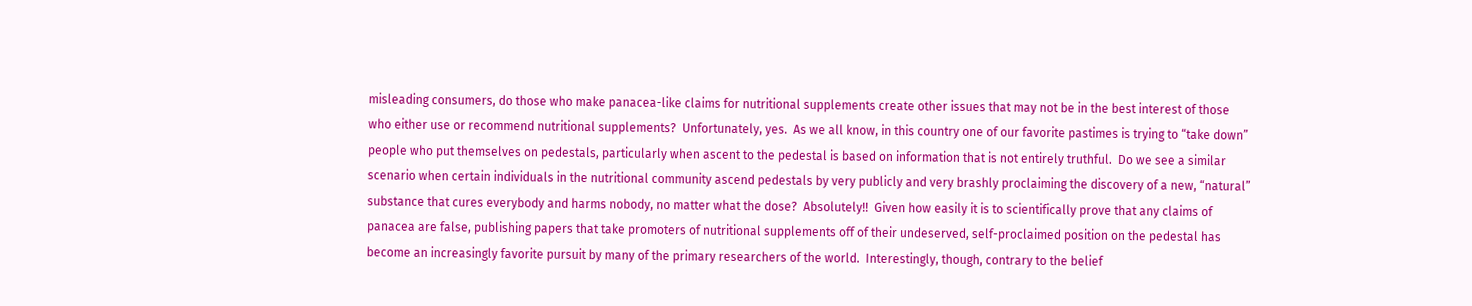misleading consumers, do those who make panacea-like claims for nutritional supplements create other issues that may not be in the best interest of those who either use or recommend nutritional supplements?  Unfortunately, yes.  As we all know, in this country one of our favorite pastimes is trying to “take down” people who put themselves on pedestals, particularly when ascent to the pedestal is based on information that is not entirely truthful.  Do we see a similar scenario when certain individuals in the nutritional community ascend pedestals by very publicly and very brashly proclaiming the discovery of a new, “natural” substance that cures everybody and harms nobody, no matter what the dose?  Absolutely!!  Given how easily it is to scientifically prove that any claims of panacea are false, publishing papers that take promoters of nutritional supplements off of their undeserved, self-proclaimed position on the pedestal has become an increasingly favorite pursuit by many of the primary researchers of the world.  Interestingly, though, contrary to the belief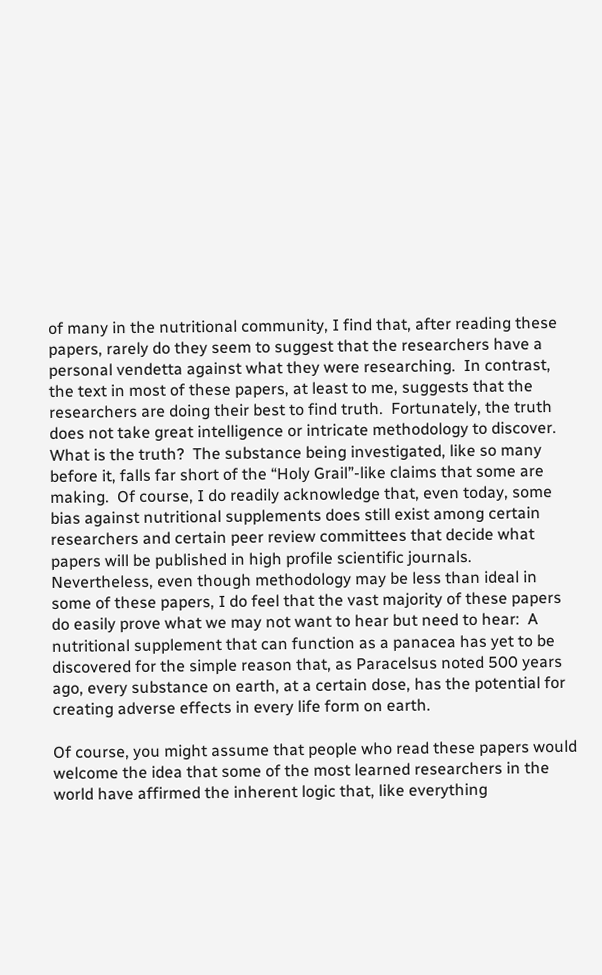of many in the nutritional community, I find that, after reading these papers, rarely do they seem to suggest that the researchers have a personal vendetta against what they were researching.  In contrast, the text in most of these papers, at least to me, suggests that the researchers are doing their best to find truth.  Fortunately, the truth does not take great intelligence or intricate methodology to discover.  What is the truth?  The substance being investigated, like so many before it, falls far short of the “Holy Grail”-like claims that some are making.  Of course, I do readily acknowledge that, even today, some bias against nutritional supplements does still exist among certain researchers and certain peer review committees that decide what papers will be published in high profile scientific journals.  Nevertheless, even though methodology may be less than ideal in some of these papers, I do feel that the vast majority of these papers do easily prove what we may not want to hear but need to hear:  A nutritional supplement that can function as a panacea has yet to be discovered for the simple reason that, as Paracelsus noted 500 years ago, every substance on earth, at a certain dose, has the potential for creating adverse effects in every life form on earth.

Of course, you might assume that people who read these papers would welcome the idea that some of the most learned researchers in the world have affirmed the inherent logic that, like everything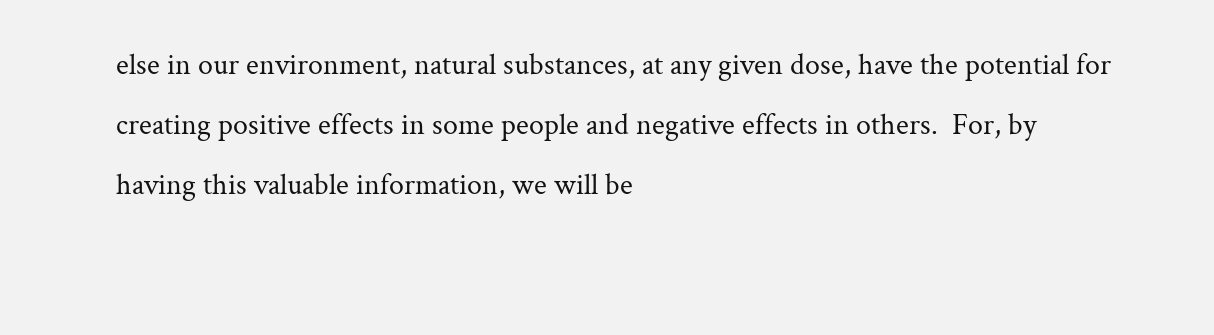else in our environment, natural substances, at any given dose, have the potential for creating positive effects in some people and negative effects in others.  For, by having this valuable information, we will be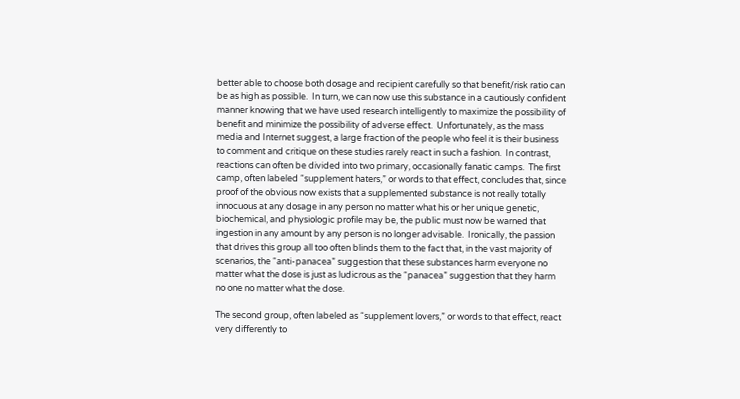better able to choose both dosage and recipient carefully so that benefit/risk ratio can be as high as possible.  In turn, we can now use this substance in a cautiously confident manner knowing that we have used research intelligently to maximize the possibility of benefit and minimize the possibility of adverse effect.  Unfortunately, as the mass media and Internet suggest, a large fraction of the people who feel it is their business to comment and critique on these studies rarely react in such a fashion.  In contrast, reactions can often be divided into two primary, occasionally fanatic camps.  The first camp, often labeled “supplement haters,” or words to that effect, concludes that, since proof of the obvious now exists that a supplemented substance is not really totally innocuous at any dosage in any person no matter what his or her unique genetic, biochemical, and physiologic profile may be, the public must now be warned that ingestion in any amount by any person is no longer advisable.  Ironically, the passion that drives this group all too often blinds them to the fact that, in the vast majority of scenarios, the “anti-panacea” suggestion that these substances harm everyone no matter what the dose is just as ludicrous as the “panacea” suggestion that they harm no one no matter what the dose.

The second group, often labeled as “supplement lovers,” or words to that effect, react very differently to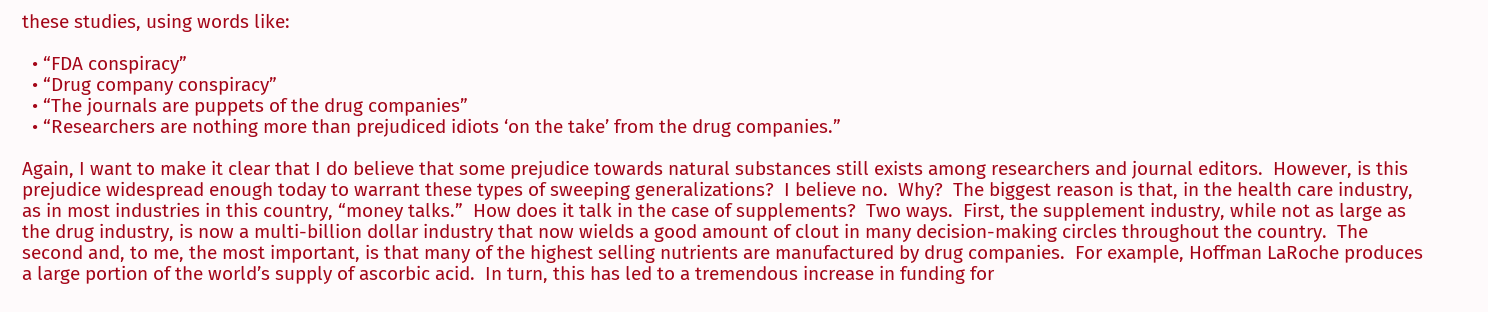these studies, using words like:

  • “FDA conspiracy”
  • “Drug company conspiracy”
  • “The journals are puppets of the drug companies”
  • “Researchers are nothing more than prejudiced idiots ‘on the take’ from the drug companies.”

Again, I want to make it clear that I do believe that some prejudice towards natural substances still exists among researchers and journal editors.  However, is this prejudice widespread enough today to warrant these types of sweeping generalizations?  I believe no.  Why?  The biggest reason is that, in the health care industry, as in most industries in this country, “money talks.”  How does it talk in the case of supplements?  Two ways.  First, the supplement industry, while not as large as the drug industry, is now a multi-billion dollar industry that now wields a good amount of clout in many decision-making circles throughout the country.  The second and, to me, the most important, is that many of the highest selling nutrients are manufactured by drug companies.  For example, Hoffman LaRoche produces a large portion of the world’s supply of ascorbic acid.  In turn, this has led to a tremendous increase in funding for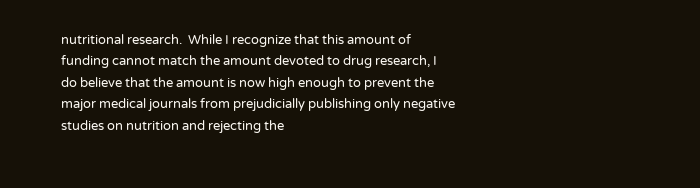nutritional research.  While I recognize that this amount of funding cannot match the amount devoted to drug research, I do believe that the amount is now high enough to prevent the major medical journals from prejudicially publishing only negative studies on nutrition and rejecting the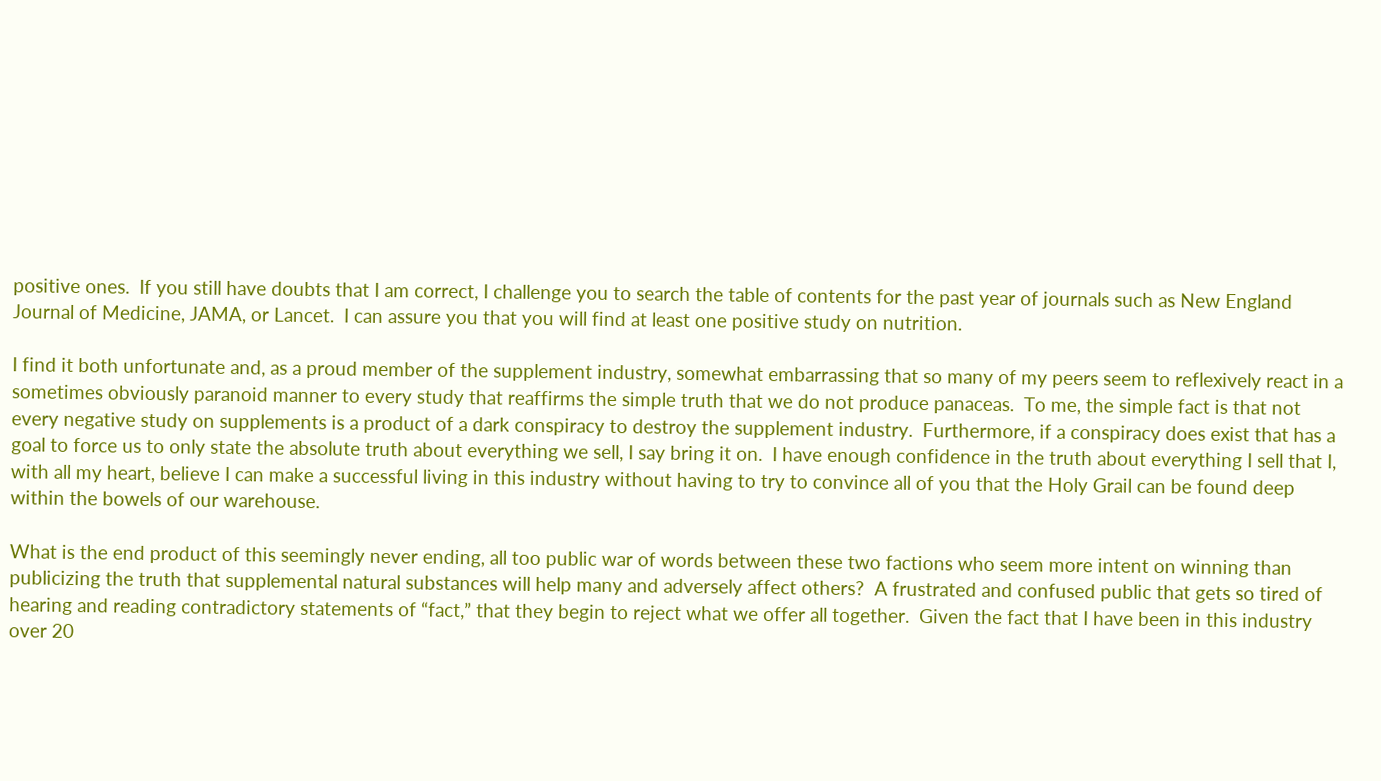positive ones.  If you still have doubts that I am correct, I challenge you to search the table of contents for the past year of journals such as New England Journal of Medicine, JAMA, or Lancet.  I can assure you that you will find at least one positive study on nutrition.

I find it both unfortunate and, as a proud member of the supplement industry, somewhat embarrassing that so many of my peers seem to reflexively react in a sometimes obviously paranoid manner to every study that reaffirms the simple truth that we do not produce panaceas.  To me, the simple fact is that not every negative study on supplements is a product of a dark conspiracy to destroy the supplement industry.  Furthermore, if a conspiracy does exist that has a goal to force us to only state the absolute truth about everything we sell, I say bring it on.  I have enough confidence in the truth about everything I sell that I, with all my heart, believe I can make a successful living in this industry without having to try to convince all of you that the Holy Grail can be found deep within the bowels of our warehouse.

What is the end product of this seemingly never ending, all too public war of words between these two factions who seem more intent on winning than publicizing the truth that supplemental natural substances will help many and adversely affect others?  A frustrated and confused public that gets so tired of hearing and reading contradictory statements of “fact,” that they begin to reject what we offer all together.  Given the fact that I have been in this industry over 20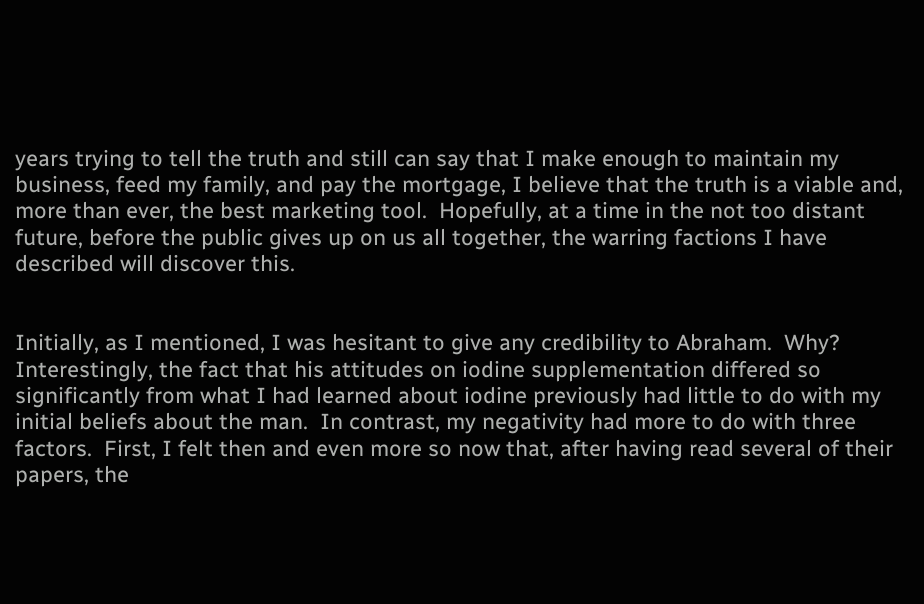years trying to tell the truth and still can say that I make enough to maintain my business, feed my family, and pay the mortgage, I believe that the truth is a viable and, more than ever, the best marketing tool.  Hopefully, at a time in the not too distant future, before the public gives up on us all together, the warring factions I have described will discover this.


Initially, as I mentioned, I was hesitant to give any credibility to Abraham.  Why?  Interestingly, the fact that his attitudes on iodine supplementation differed so significantly from what I had learned about iodine previously had little to do with my initial beliefs about the man.  In contrast, my negativity had more to do with three factors.  First, I felt then and even more so now that, after having read several of their papers, the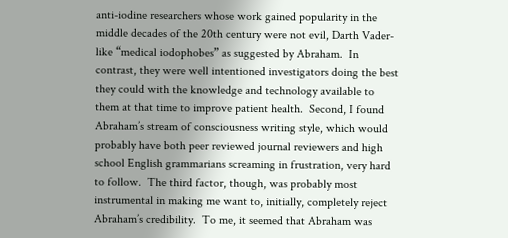anti-iodine researchers whose work gained popularity in the middle decades of the 20th century were not evil, Darth Vader-like “medical iodophobes” as suggested by Abraham.  In contrast, they were well intentioned investigators doing the best they could with the knowledge and technology available to them at that time to improve patient health.  Second, I found Abraham’s stream of consciousness writing style, which would probably have both peer reviewed journal reviewers and high school English grammarians screaming in frustration, very hard to follow.  The third factor, though, was probably most instrumental in making me want to, initially, completely reject Abraham’s credibility.  To me, it seemed that Abraham was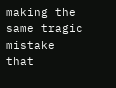making the same tragic mistake that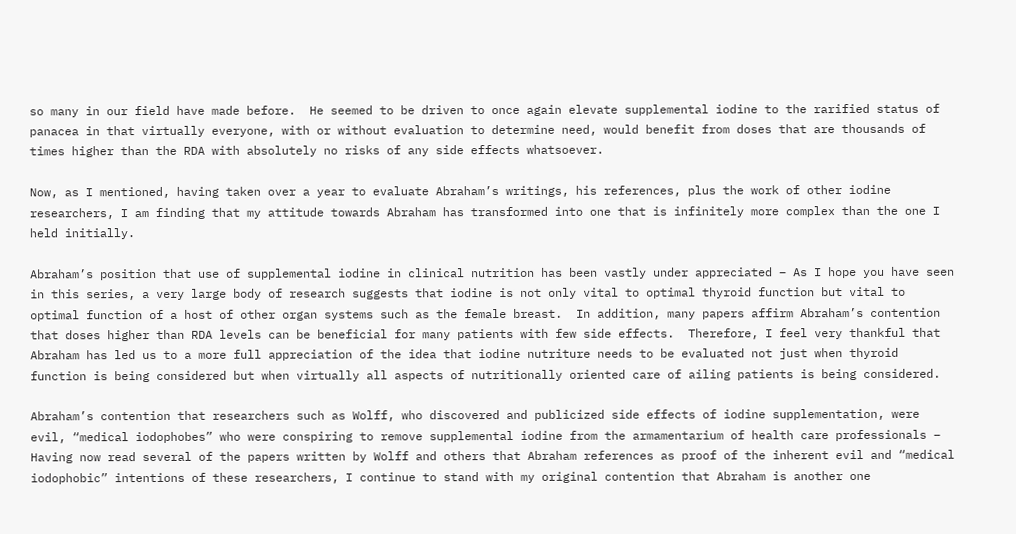so many in our field have made before.  He seemed to be driven to once again elevate supplemental iodine to the rarified status of panacea in that virtually everyone, with or without evaluation to determine need, would benefit from doses that are thousands of times higher than the RDA with absolutely no risks of any side effects whatsoever.

Now, as I mentioned, having taken over a year to evaluate Abraham’s writings, his references, plus the work of other iodine researchers, I am finding that my attitude towards Abraham has transformed into one that is infinitely more complex than the one I held initially.

Abraham’s position that use of supplemental iodine in clinical nutrition has been vastly under appreciated – As I hope you have seen in this series, a very large body of research suggests that iodine is not only vital to optimal thyroid function but vital to optimal function of a host of other organ systems such as the female breast.  In addition, many papers affirm Abraham’s contention that doses higher than RDA levels can be beneficial for many patients with few side effects.  Therefore, I feel very thankful that Abraham has led us to a more full appreciation of the idea that iodine nutriture needs to be evaluated not just when thyroid function is being considered but when virtually all aspects of nutritionally oriented care of ailing patients is being considered.

Abraham’s contention that researchers such as Wolff, who discovered and publicized side effects of iodine supplementation, were evil, “medical iodophobes” who were conspiring to remove supplemental iodine from the armamentarium of health care professionals – Having now read several of the papers written by Wolff and others that Abraham references as proof of the inherent evil and “medical iodophobic” intentions of these researchers, I continue to stand with my original contention that Abraham is another one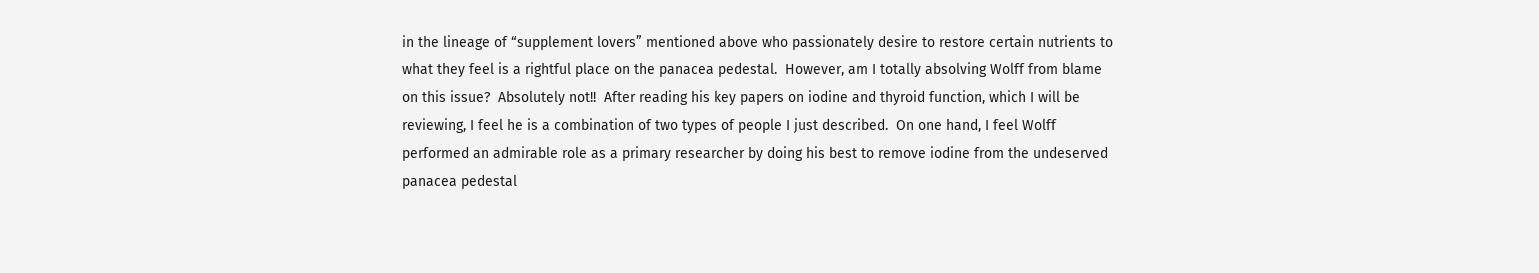in the lineage of “supplement lovers” mentioned above who passionately desire to restore certain nutrients to what they feel is a rightful place on the panacea pedestal.  However, am I totally absolving Wolff from blame on this issue?  Absolutely not!!  After reading his key papers on iodine and thyroid function, which I will be reviewing, I feel he is a combination of two types of people I just described.  On one hand, I feel Wolff performed an admirable role as a primary researcher by doing his best to remove iodine from the undeserved panacea pedestal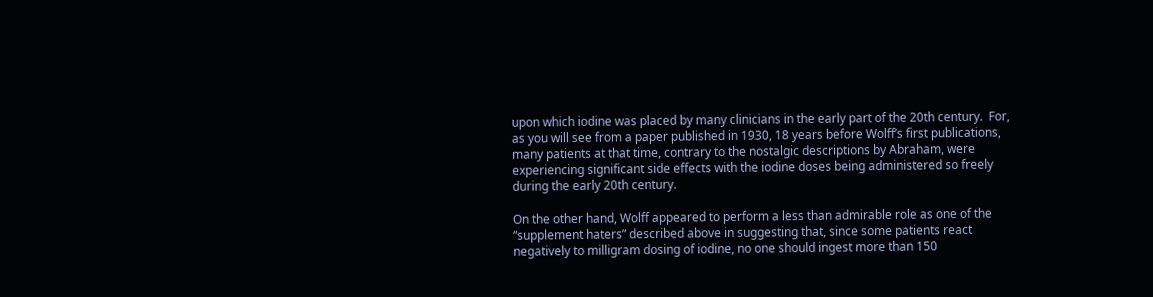upon which iodine was placed by many clinicians in the early part of the 20th century.  For, as you will see from a paper published in 1930, 18 years before Wolff’s first publications, many patients at that time, contrary to the nostalgic descriptions by Abraham, were experiencing significant side effects with the iodine doses being administered so freely during the early 20th century.

On the other hand, Wolff appeared to perform a less than admirable role as one of the “supplement haters” described above in suggesting that, since some patients react negatively to milligram dosing of iodine, no one should ingest more than 150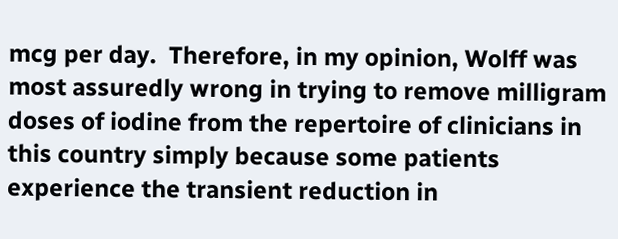mcg per day.  Therefore, in my opinion, Wolff was most assuredly wrong in trying to remove milligram doses of iodine from the repertoire of clinicians in this country simply because some patients experience the transient reduction in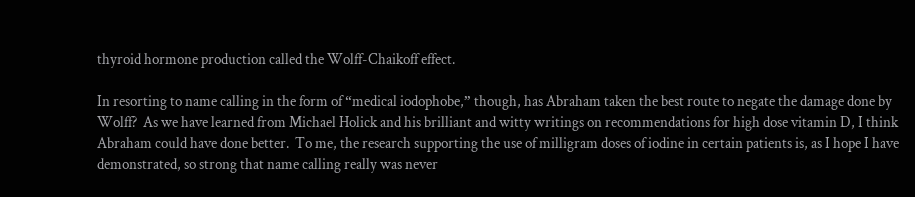thyroid hormone production called the Wolff-Chaikoff effect.

In resorting to name calling in the form of “medical iodophobe,” though, has Abraham taken the best route to negate the damage done by Wolff?  As we have learned from Michael Holick and his brilliant and witty writings on recommendations for high dose vitamin D, I think Abraham could have done better.  To me, the research supporting the use of milligram doses of iodine in certain patients is, as I hope I have demonstrated, so strong that name calling really was never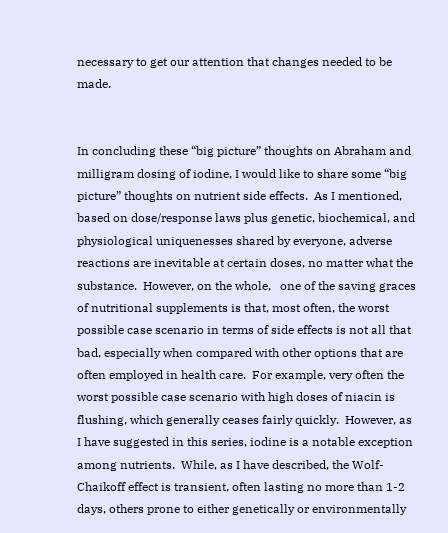necessary to get our attention that changes needed to be made.


In concluding these “big picture” thoughts on Abraham and milligram dosing of iodine, I would like to share some “big picture” thoughts on nutrient side effects.  As I mentioned, based on dose/response laws plus genetic, biochemical, and physiological uniquenesses shared by everyone, adverse reactions are inevitable at certain doses, no matter what the substance.  However, on the whole,   one of the saving graces of nutritional supplements is that, most often, the worst possible case scenario in terms of side effects is not all that bad, especially when compared with other options that are often employed in health care.  For example, very often the worst possible case scenario with high doses of niacin is flushing, which generally ceases fairly quickly.  However, as I have suggested in this series, iodine is a notable exception among nutrients.  While, as I have described, the Wolf-Chaikoff effect is transient, often lasting no more than 1-2 days, others prone to either genetically or environmentally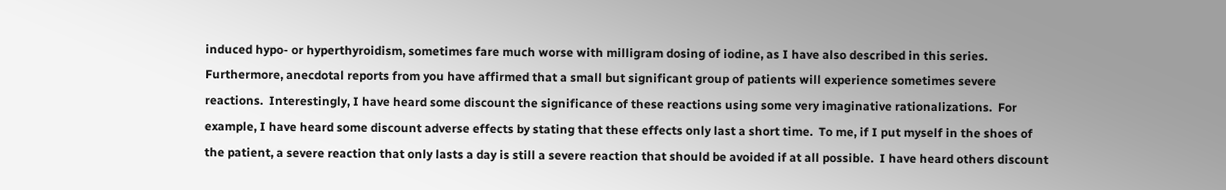induced hypo- or hyperthyroidism, sometimes fare much worse with milligram dosing of iodine, as I have also described in this series.  Furthermore, anecdotal reports from you have affirmed that a small but significant group of patients will experience sometimes severe reactions.  Interestingly, I have heard some discount the significance of these reactions using some very imaginative rationalizations.  For example, I have heard some discount adverse effects by stating that these effects only last a short time.  To me, if I put myself in the shoes of the patient, a severe reaction that only lasts a day is still a severe reaction that should be avoided if at all possible.  I have heard others discount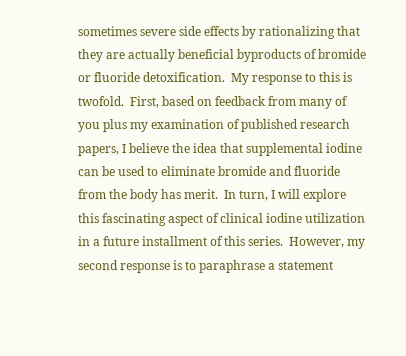sometimes severe side effects by rationalizing that they are actually beneficial byproducts of bromide or fluoride detoxification.  My response to this is twofold.  First, based on feedback from many of you plus my examination of published research papers, I believe the idea that supplemental iodine can be used to eliminate bromide and fluoride from the body has merit.  In turn, I will explore this fascinating aspect of clinical iodine utilization in a future installment of this series.  However, my second response is to paraphrase a statement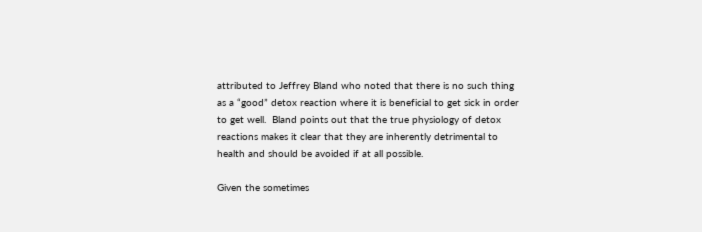attributed to Jeffrey Bland who noted that there is no such thing as a “good” detox reaction where it is beneficial to get sick in order to get well.  Bland points out that the true physiology of detox reactions makes it clear that they are inherently detrimental to health and should be avoided if at all possible.

Given the sometimes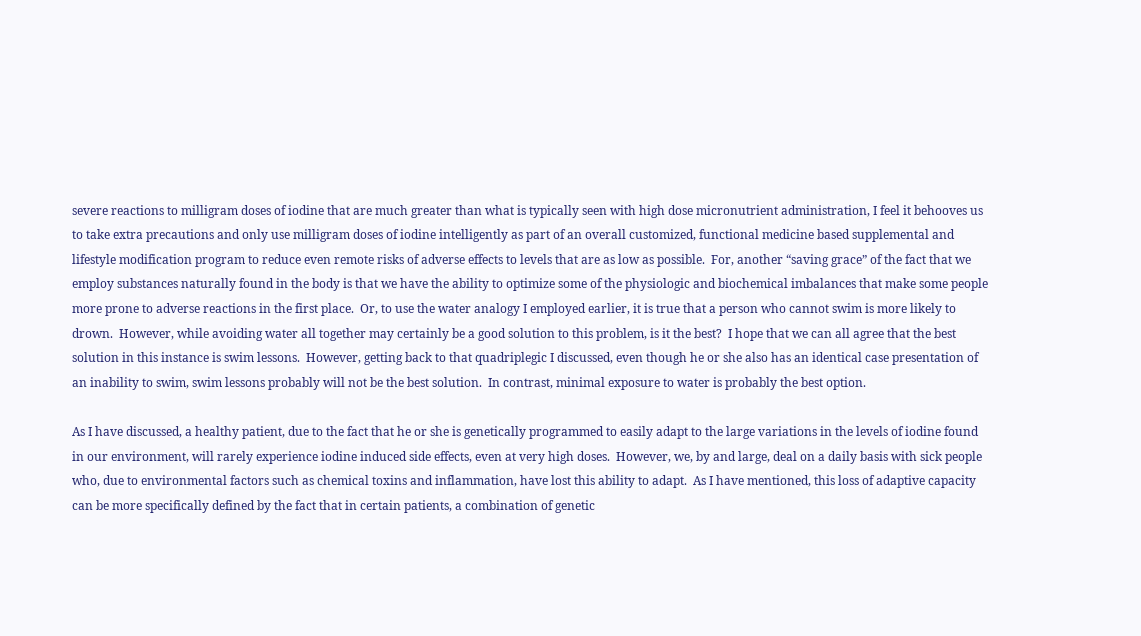severe reactions to milligram doses of iodine that are much greater than what is typically seen with high dose micronutrient administration, I feel it behooves us to take extra precautions and only use milligram doses of iodine intelligently as part of an overall customized, functional medicine based supplemental and lifestyle modification program to reduce even remote risks of adverse effects to levels that are as low as possible.  For, another “saving grace” of the fact that we employ substances naturally found in the body is that we have the ability to optimize some of the physiologic and biochemical imbalances that make some people more prone to adverse reactions in the first place.  Or, to use the water analogy I employed earlier, it is true that a person who cannot swim is more likely to drown.  However, while avoiding water all together may certainly be a good solution to this problem, is it the best?  I hope that we can all agree that the best solution in this instance is swim lessons.  However, getting back to that quadriplegic I discussed, even though he or she also has an identical case presentation of an inability to swim, swim lessons probably will not be the best solution.  In contrast, minimal exposure to water is probably the best option.

As I have discussed, a healthy patient, due to the fact that he or she is genetically programmed to easily adapt to the large variations in the levels of iodine found in our environment, will rarely experience iodine induced side effects, even at very high doses.  However, we, by and large, deal on a daily basis with sick people who, due to environmental factors such as chemical toxins and inflammation, have lost this ability to adapt.  As I have mentioned, this loss of adaptive capacity can be more specifically defined by the fact that in certain patients, a combination of genetic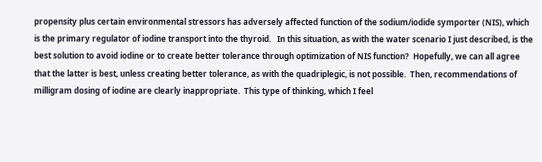propensity plus certain environmental stressors has adversely affected function of the sodium/iodide symporter (NIS), which is the primary regulator of iodine transport into the thyroid.   In this situation, as with the water scenario I just described, is the best solution to avoid iodine or to create better tolerance through optimization of NIS function?  Hopefully, we can all agree that the latter is best, unless creating better tolerance, as with the quadriplegic, is not possible.  Then, recommendations of milligram dosing of iodine are clearly inappropriate.  This type of thinking, which I feel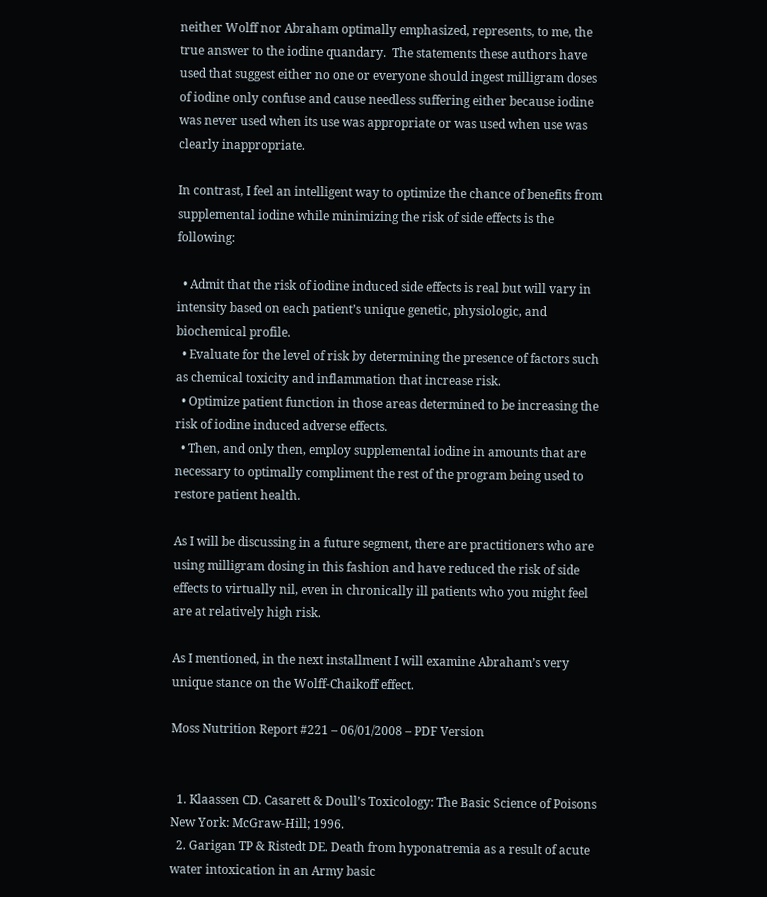neither Wolff nor Abraham optimally emphasized, represents, to me, the true answer to the iodine quandary.  The statements these authors have used that suggest either no one or everyone should ingest milligram doses of iodine only confuse and cause needless suffering either because iodine was never used when its use was appropriate or was used when use was clearly inappropriate.

In contrast, I feel an intelligent way to optimize the chance of benefits from supplemental iodine while minimizing the risk of side effects is the following:

  • Admit that the risk of iodine induced side effects is real but will vary in intensity based on each patient’s unique genetic, physiologic, and biochemical profile.
  • Evaluate for the level of risk by determining the presence of factors such as chemical toxicity and inflammation that increase risk.
  • Optimize patient function in those areas determined to be increasing the risk of iodine induced adverse effects.
  • Then, and only then, employ supplemental iodine in amounts that are necessary to optimally compliment the rest of the program being used to restore patient health.

As I will be discussing in a future segment, there are practitioners who are using milligram dosing in this fashion and have reduced the risk of side effects to virtually nil, even in chronically ill patients who you might feel are at relatively high risk.

As I mentioned, in the next installment I will examine Abraham’s very unique stance on the Wolff-Chaikoff effect.

Moss Nutrition Report #221 – 06/01/2008 – PDF Version


  1. Klaassen CD. Casarett & Doull’s Toxicology: The Basic Science of Poisons New York: McGraw-Hill; 1996.
  2. Garigan TP & Ristedt DE. Death from hyponatremia as a result of acute water intoxication in an Army basic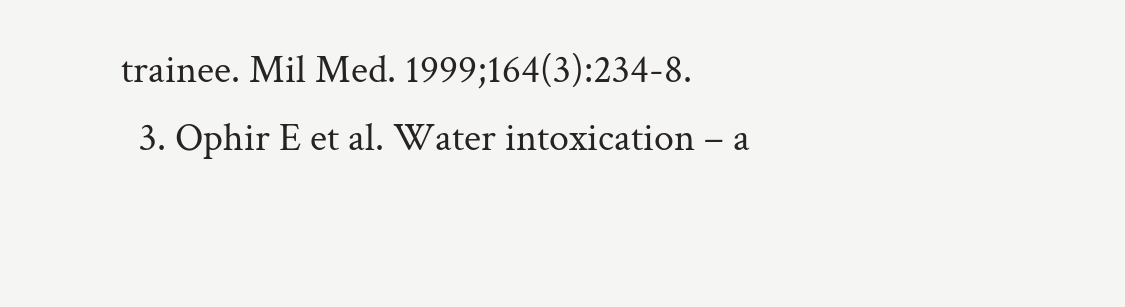trainee. Mil Med. 1999;164(3):234-8.
  3. Ophir E et al. Water intoxication – a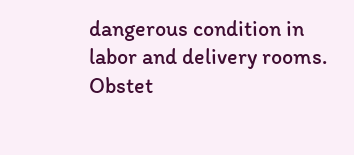dangerous condition in labor and delivery rooms. Obstet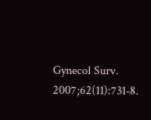Gynecol Surv. 2007;62(11):731-8.